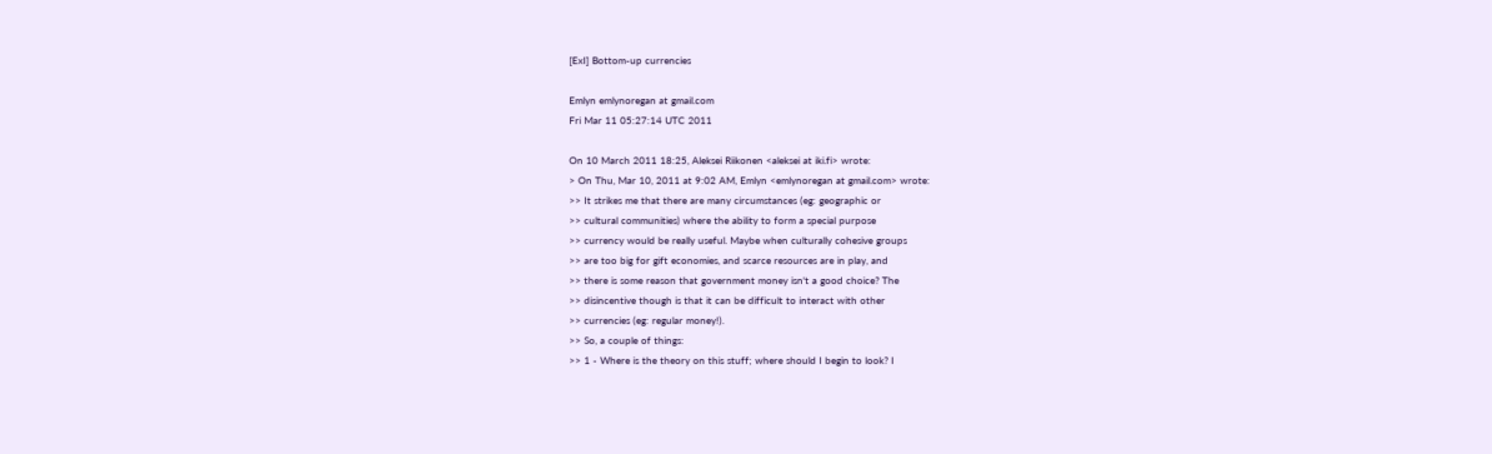[ExI] Bottom-up currencies

Emlyn emlynoregan at gmail.com
Fri Mar 11 05:27:14 UTC 2011

On 10 March 2011 18:25, Aleksei Riikonen <aleksei at iki.fi> wrote:
> On Thu, Mar 10, 2011 at 9:02 AM, Emlyn <emlynoregan at gmail.com> wrote:
>> It strikes me that there are many circumstances (eg: geographic or
>> cultural communities) where the ability to form a special purpose
>> currency would be really useful. Maybe when culturally cohesive groups
>> are too big for gift economies, and scarce resources are in play, and
>> there is some reason that government money isn't a good choice? The
>> disincentive though is that it can be difficult to interact with other
>> currencies (eg: regular money!).
>> So, a couple of things:
>> 1 - Where is the theory on this stuff; where should I begin to look? I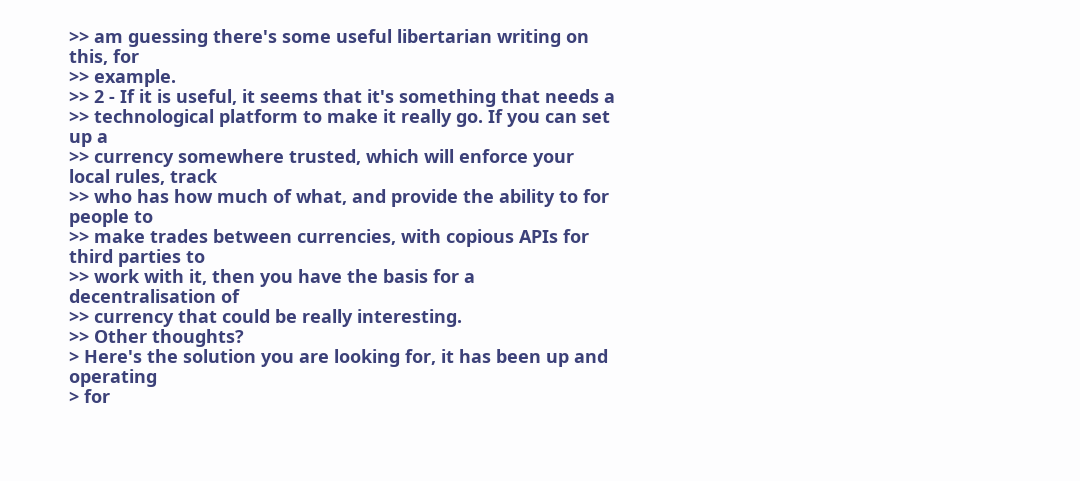>> am guessing there's some useful libertarian writing on this, for
>> example.
>> 2 - If it is useful, it seems that it's something that needs a
>> technological platform to make it really go. If you can set up a
>> currency somewhere trusted, which will enforce your local rules, track
>> who has how much of what, and provide the ability to for people to
>> make trades between currencies, with copious APIs for third parties to
>> work with it, then you have the basis for a decentralisation of
>> currency that could be really interesting.
>> Other thoughts?
> Here's the solution you are looking for, it has been up and operating
> for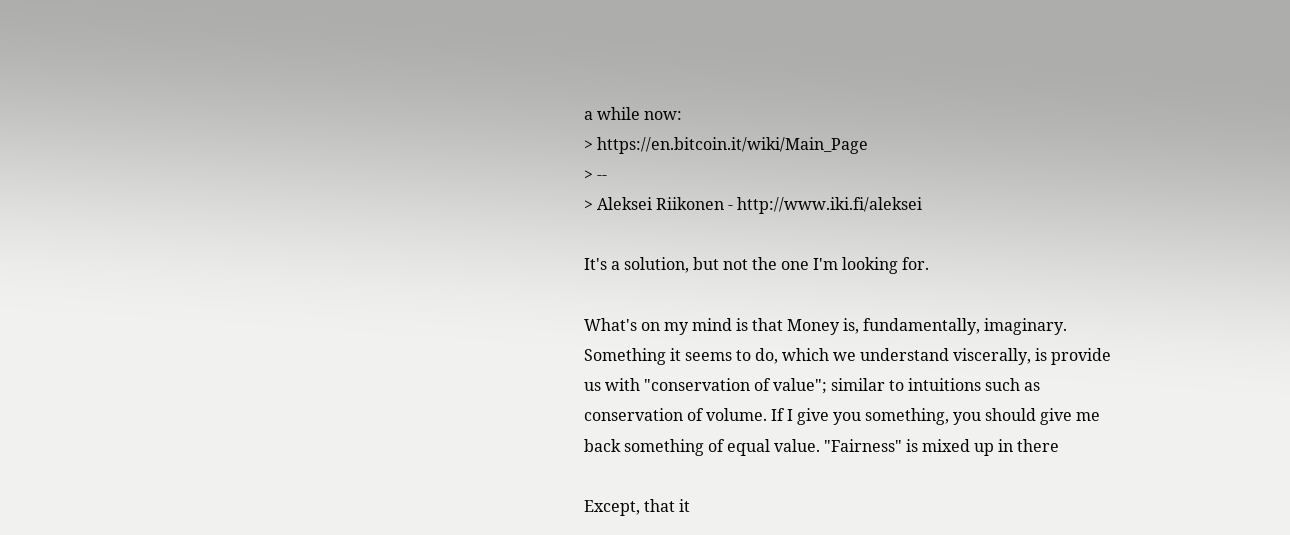a while now:
> https://en.bitcoin.it/wiki/Main_Page
> --
> Aleksei Riikonen - http://www.iki.fi/aleksei

It's a solution, but not the one I'm looking for.

What's on my mind is that Money is, fundamentally, imaginary.
Something it seems to do, which we understand viscerally, is provide
us with "conservation of value"; similar to intuitions such as
conservation of volume. If I give you something, you should give me
back something of equal value. "Fairness" is mixed up in there

Except, that it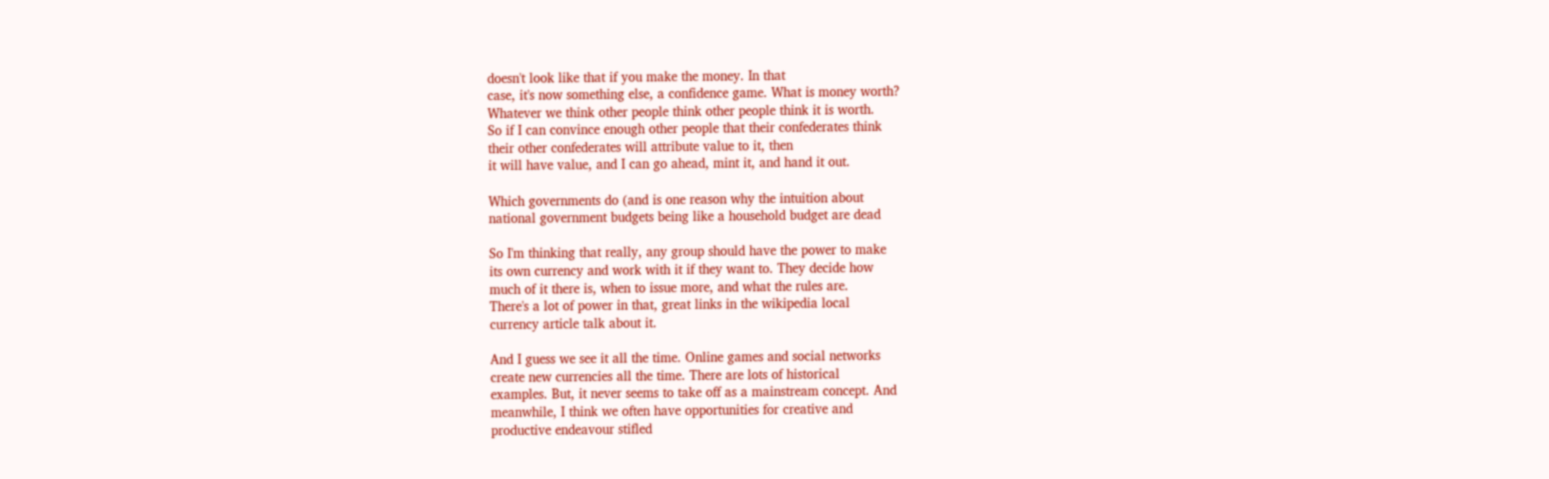doesn't look like that if you make the money. In that
case, it's now something else, a confidence game. What is money worth?
Whatever we think other people think other people think it is worth.
So if I can convince enough other people that their confederates think
their other confederates will attribute value to it, then
it will have value, and I can go ahead, mint it, and hand it out.

Which governments do (and is one reason why the intuition about
national government budgets being like a household budget are dead

So I'm thinking that really, any group should have the power to make
its own currency and work with it if they want to. They decide how
much of it there is, when to issue more, and what the rules are.
There's a lot of power in that, great links in the wikipedia local
currency article talk about it.

And I guess we see it all the time. Online games and social networks
create new currencies all the time. There are lots of historical
examples. But, it never seems to take off as a mainstream concept. And
meanwhile, I think we often have opportunities for creative and
productive endeavour stifled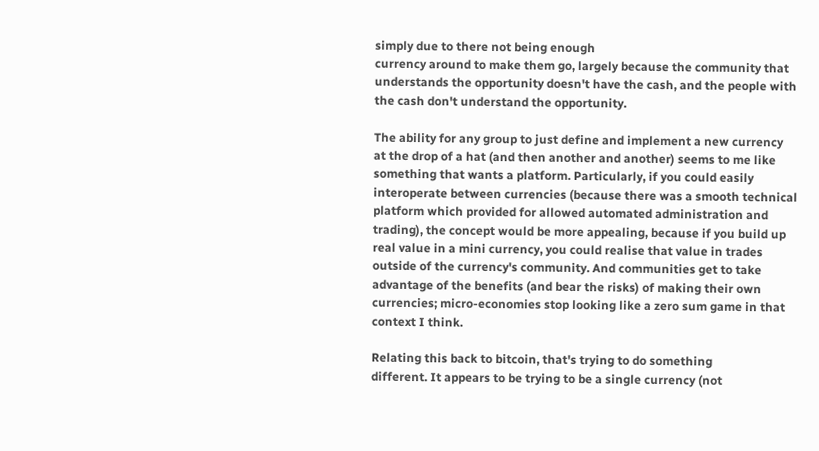simply due to there not being enough
currency around to make them go, largely because the community that
understands the opportunity doesn't have the cash, and the people with
the cash don't understand the opportunity.

The ability for any group to just define and implement a new currency
at the drop of a hat (and then another and another) seems to me like
something that wants a platform. Particularly, if you could easily
interoperate between currencies (because there was a smooth technical
platform which provided for allowed automated administration and
trading), the concept would be more appealing, because if you build up
real value in a mini currency, you could realise that value in trades
outside of the currency's community. And communities get to take
advantage of the benefits (and bear the risks) of making their own
currencies; micro-economies stop looking like a zero sum game in that
context I think.

Relating this back to bitcoin, that's trying to do something
different. It appears to be trying to be a single currency (not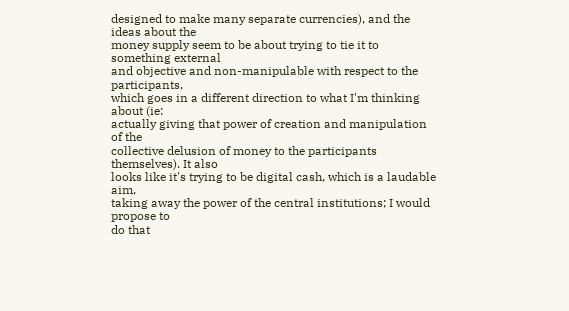designed to make many separate currencies), and the ideas about the
money supply seem to be about trying to tie it to something external
and objective and non-manipulable with respect to the participants,
which goes in a different direction to what I'm thinking about (ie:
actually giving that power of creation and manipulation of the
collective delusion of money to the participants themselves). It also
looks like it's trying to be digital cash, which is a laudable aim,
taking away the power of the central institutions; I would propose to
do that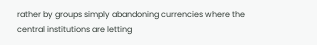rather by groups simply abandoning currencies where the
central institutions are letting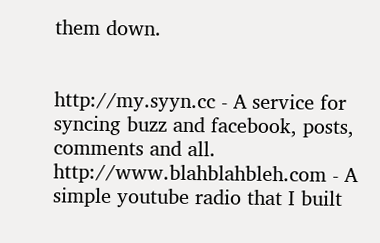them down.


http://my.syyn.cc - A service for syncing buzz and facebook, posts,
comments and all.
http://www.blahblahbleh.com - A simple youtube radio that I built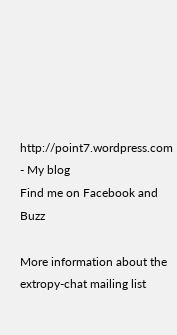http://point7.wordpress.com - My blog
Find me on Facebook and Buzz

More information about the extropy-chat mailing list